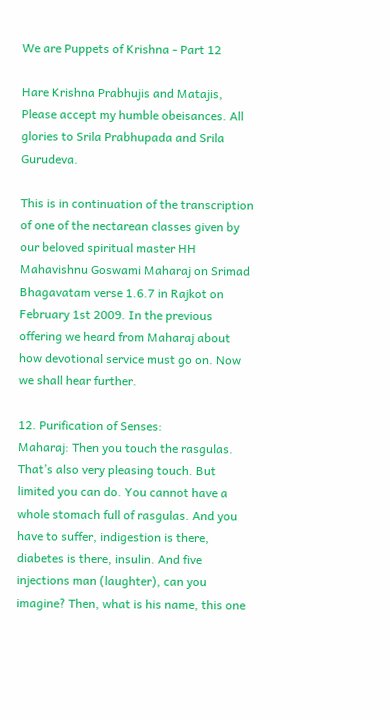We are Puppets of Krishna - Part 12

Hare Krishna Prabhujis and Matajis,
Please accept my humble obeisances. All glories to Srila Prabhupada and Srila Gurudeva.

This is in continuation of the transcription of one of the nectarean classes given by our beloved spiritual master HH Mahavishnu Goswami Maharaj on Srimad Bhagavatam verse 1.6.7 in Rajkot on February 1st 2009. In the previous offering we heard from Maharaj about how devotional service must go on. Now we shall hear further.

12. Purification of Senses:
Maharaj: Then you touch the rasgulas. That’s also very pleasing touch. But limited you can do. You cannot have a whole stomach full of rasgulas. And you have to suffer, indigestion is there, diabetes is there, insulin. And five injections man (laughter), can you imagine? Then, what is his name, this one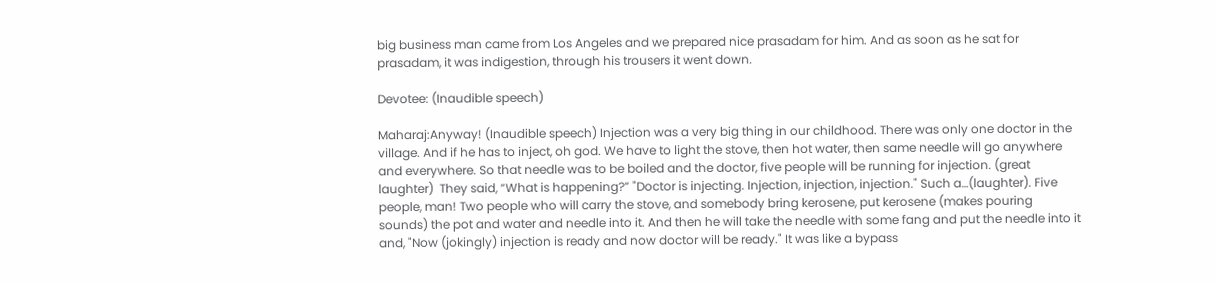big business man came from Los Angeles and we prepared nice prasadam for him. And as soon as he sat for prasadam, it was indigestion, through his trousers it went down.

Devotee: (Inaudible speech)

Maharaj:Anyway! (Inaudible speech) Injection was a very big thing in our childhood. There was only one doctor in the village. And if he has to inject, oh god. We have to light the stove, then hot water, then same needle will go anywhere and everywhere. So that needle was to be boiled and the doctor, five people will be running for injection. (great laughter)  They said, “What is happening?” "Doctor is injecting. Injection, injection, injection." Such a…(laughter). Five people, man! Two people who will carry the stove, and somebody bring kerosene, put kerosene (makes pouring sounds) the pot and water and needle into it. And then he will take the needle with some fang and put the needle into it and, "Now (jokingly) injection is ready and now doctor will be ready." It was like a bypass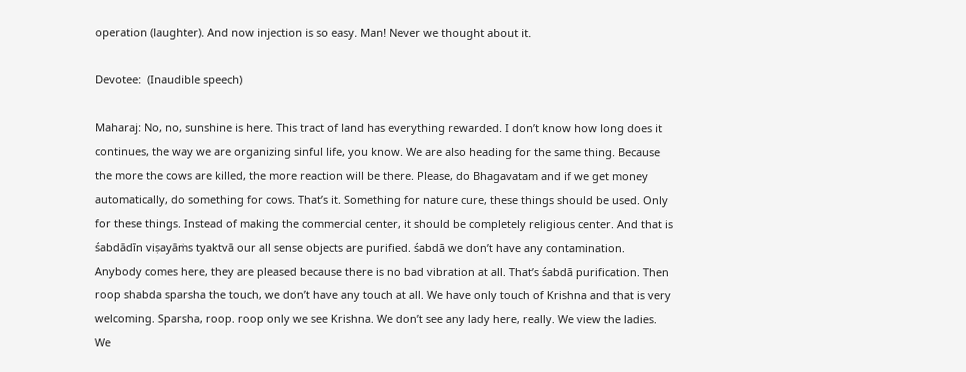operation (laughter). And now injection is so easy. Man! Never we thought about it.

Devotee:  (Inaudible speech)

Maharaj: No, no, sunshine is here. This tract of land has everything rewarded. I don’t know how long does it continues, the way we are organizing sinful life, you know. We are also heading for the same thing. Because the more the cows are killed, the more reaction will be there. Please, do Bhagavatam and if we get money automatically, do something for cows. That’s it. Something for nature cure, these things should be used. Only for these things. Instead of making the commercial center, it should be completely religious center. And that is śabdādīn viṣayāṁs tyaktvā our all sense objects are purified. śabdā we don’t have any contamination. Anybody comes here, they are pleased because there is no bad vibration at all. That’s śabdā purification. Then roop shabda sparsha the touch, we don’t have any touch at all. We have only touch of Krishna and that is very welcoming. Sparsha, roop. roop only we see Krishna. We don’t see any lady here, really. We view the ladies. We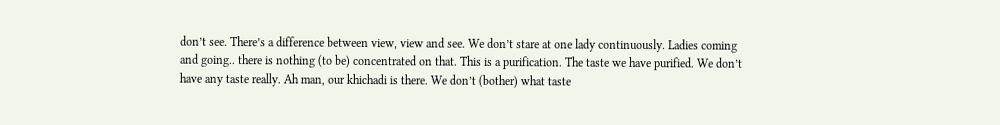don’t see. There’s a difference between view, view and see. We don’t stare at one lady continuously. Ladies coming and going.. there is nothing (to be) concentrated on that. This is a purification. The taste we have purified. We don’t have any taste really. Ah man, our khichadi is there. We don’t (bother) what taste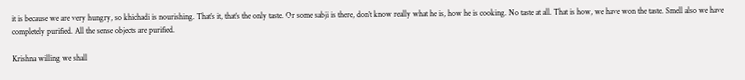it is because we are very hungry, so khichadi is nourishing. That’s it, that’s the only taste. Or some sabji is there, don’t know really what he is, how he is cooking. No taste at all. That is how, we have won the taste. Smell also we have completely purified. All the sense objects are purified.

Krishna willing we shall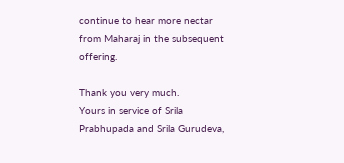continue to hear more nectar from Maharaj in the subsequent offering.

Thank you very much.
Yours in service of Srila Prabhupada and Srila Gurudeva,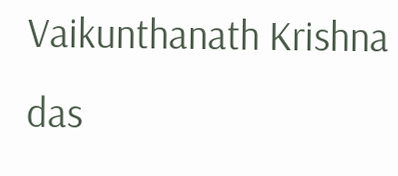Vaikunthanath Krishna das